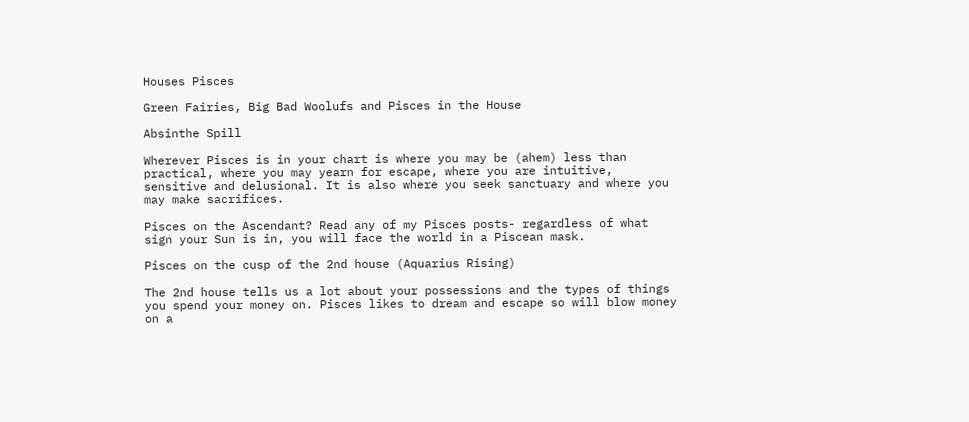Houses Pisces

Green Fairies, Big Bad Woolufs and Pisces in the House

Absinthe Spill

Wherever Pisces is in your chart is where you may be (ahem) less than practical, where you may yearn for escape, where you are intuitive, sensitive and delusional. It is also where you seek sanctuary and where you may make sacrifices.

Pisces on the Ascendant? Read any of my Pisces posts- regardless of what sign your Sun is in, you will face the world in a Piscean mask.

Pisces on the cusp of the 2nd house (Aquarius Rising)

The 2nd house tells us a lot about your possessions and the types of things you spend your money on. Pisces likes to dream and escape so will blow money on a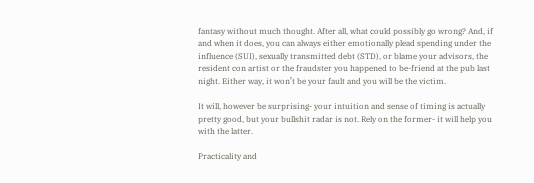fantasy without much thought. After all, what could possibly go wrong? And, if and when it does, you can always either emotionally plead spending under the influence (SUI), sexually transmitted debt (STD), or blame your advisors, the resident con artist or the fraudster you happened to be-friend at the pub last night. Either way, it won’t be your fault and you will be the victim.

It will, however be surprising- your intuition and sense of timing is actually pretty good, but your bullshit radar is not. Rely on the former- it will help you with the latter.

Practicality and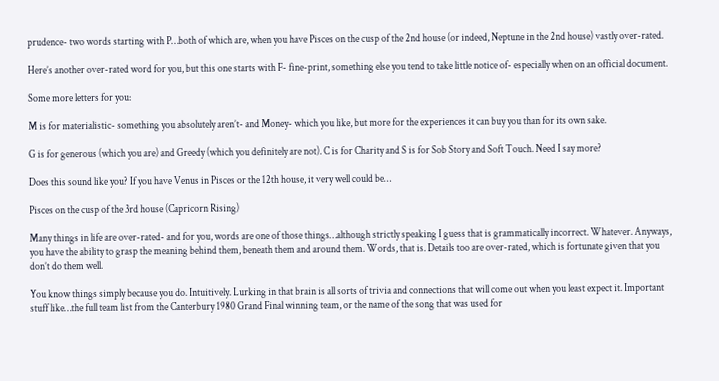prudence- two words starting with P…both of which are, when you have Pisces on the cusp of the 2nd house (or indeed, Neptune in the 2nd house) vastly over-rated.

Here’s another over-rated word for you, but this one starts with F- fine-print, something else you tend to take little notice of- especially when on an official document.

Some more letters for you:

M is for materialistic- something you absolutely aren’t- and Money- which you like, but more for the experiences it can buy you than for its own sake.

G is for generous (which you are) and Greedy (which you definitely are not). C is for Charity and S is for Sob Story and Soft Touch. Need I say more?

Does this sound like you? If you have Venus in Pisces or the 12th house, it very well could be…

Pisces on the cusp of the 3rd house (Capricorn Rising)

Many things in life are over-rated- and for you, words are one of those things…although strictly speaking I guess that is grammatically incorrect. Whatever. Anyways, you have the ability to grasp the meaning behind them, beneath them and around them. Words, that is. Details too are over-rated, which is fortunate given that you don’t do them well.

You know things simply because you do. Intuitively. Lurking in that brain is all sorts of trivia and connections that will come out when you least expect it. Important stuff like…the full team list from the Canterbury 1980 Grand Final winning team, or the name of the song that was used for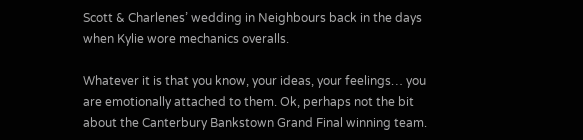Scott & Charlenes’ wedding in Neighbours back in the days when Kylie wore mechanics overalls.

Whatever it is that you know, your ideas, your feelings… you are emotionally attached to them. Ok, perhaps not the bit about the Canterbury Bankstown Grand Final winning team.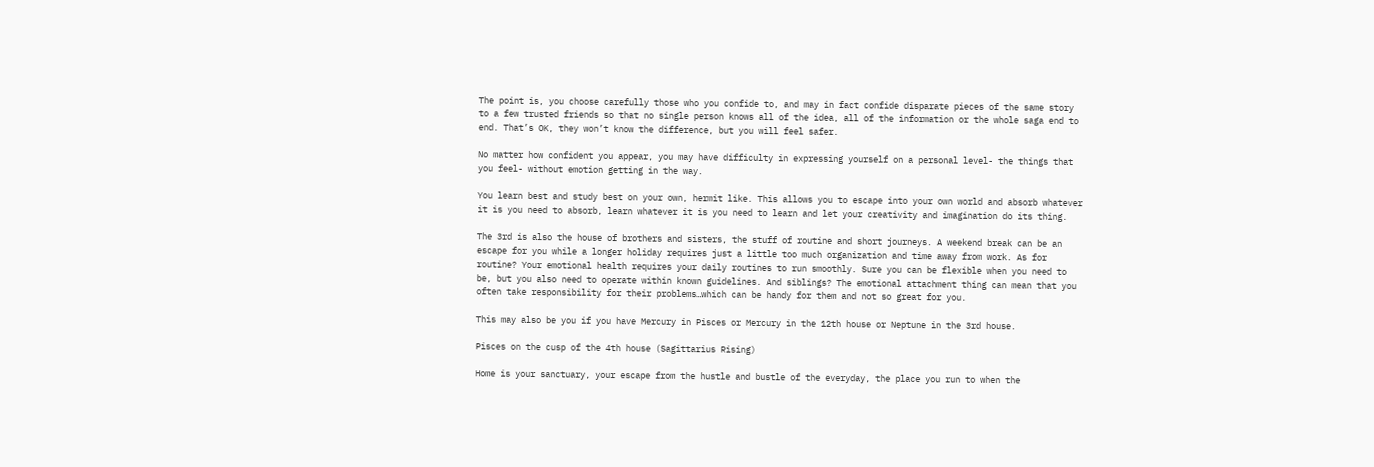The point is, you choose carefully those who you confide to, and may in fact confide disparate pieces of the same story to a few trusted friends so that no single person knows all of the idea, all of the information or the whole saga end to end. That’s OK, they won’t know the difference, but you will feel safer.

No matter how confident you appear, you may have difficulty in expressing yourself on a personal level- the things that you feel- without emotion getting in the way.

You learn best and study best on your own, hermit like. This allows you to escape into your own world and absorb whatever it is you need to absorb, learn whatever it is you need to learn and let your creativity and imagination do its thing.

The 3rd is also the house of brothers and sisters, the stuff of routine and short journeys. A weekend break can be an escape for you while a longer holiday requires just a little too much organization and time away from work. As for routine? Your emotional health requires your daily routines to run smoothly. Sure you can be flexible when you need to be, but you also need to operate within known guidelines. And siblings? The emotional attachment thing can mean that you often take responsibility for their problems…which can be handy for them and not so great for you.

This may also be you if you have Mercury in Pisces or Mercury in the 12th house or Neptune in the 3rd house.

Pisces on the cusp of the 4th house (Sagittarius Rising)

Home is your sanctuary, your escape from the hustle and bustle of the everyday, the place you run to when the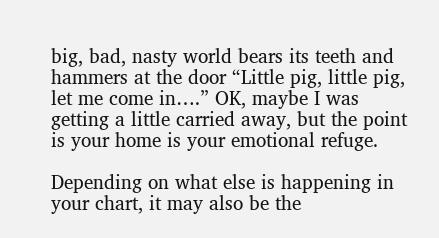big, bad, nasty world bears its teeth and hammers at the door “Little pig, little pig, let me come in….” OK, maybe I was getting a little carried away, but the point is your home is your emotional refuge.

Depending on what else is happening in your chart, it may also be the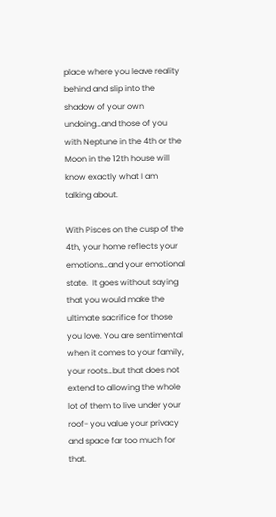place where you leave reality behind and slip into the shadow of your own undoing…and those of you with Neptune in the 4th or the Moon in the 12th house will know exactly what I am talking about.

With Pisces on the cusp of the 4th, your home reflects your emotions…and your emotional state.  It goes without saying that you would make the ultimate sacrifice for those you love. You are sentimental when it comes to your family, your roots…but that does not extend to allowing the whole lot of them to live under your roof- you value your privacy and space far too much for that.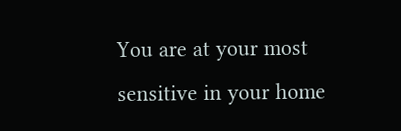You are at your most sensitive in your home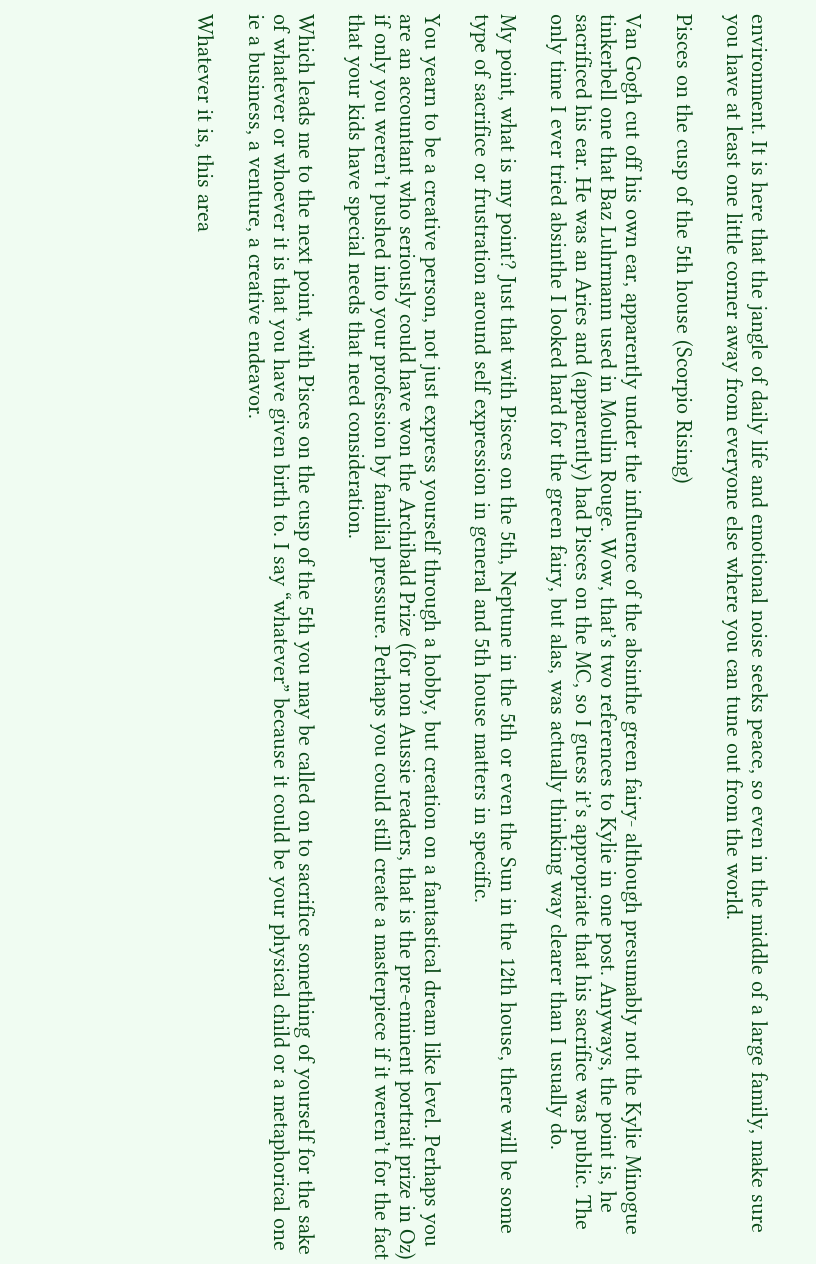environment. It is here that the jangle of daily life and emotional noise seeks peace, so even in the middle of a large family, make sure you have at least one little corner away from everyone else where you can tune out from the world.

Pisces on the cusp of the 5th house (Scorpio Rising)

Van Gogh cut off his own ear, apparently under the influence of the absinthe green fairy- although presumably not the Kylie Minogue tinkerbell one that Baz Luhrmann used in Moulin Rouge. Wow, that’s two references to Kylie in one post. Anyways, the point is, he sacrificed his ear. He was an Aries and (apparently) had Pisces on the MC, so I guess it’s appropriate that his sacrifice was public. The only time I ever tried absinthe I looked hard for the green fairy, but alas, was actually thinking way clearer than I usually do.

My point, what is my point? Just that with Pisces on the 5th, Neptune in the 5th or even the Sun in the 12th house, there will be some type of sacrifice or frustration around self expression in general and 5th house matters in specific.

You yearn to be a creative person, not just express yourself through a hobby, but creation on a fantastical dream like level. Perhaps you are an accountant who seriously could have won the Archibald Prize (for non Aussie readers, that is the pre-eminent portrait prize in Oz) if only you weren’t pushed into your profession by familial pressure. Perhaps you could still create a masterpiece if it weren’t for the fact that your kids have special needs that need consideration.

Which leads me to the next point, with Pisces on the cusp of the 5th you may be called on to sacrifice something of yourself for the sake of whatever or whoever it is that you have given birth to. I say “whatever” because it could be your physical child or a metaphorical one ie a business, a venture, a creative endeavor.

Whatever it is, this area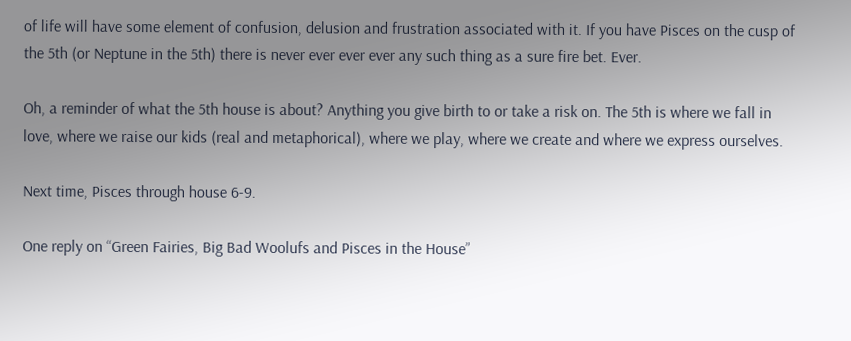of life will have some element of confusion, delusion and frustration associated with it. If you have Pisces on the cusp of the 5th (or Neptune in the 5th) there is never ever ever ever any such thing as a sure fire bet. Ever.

Oh, a reminder of what the 5th house is about? Anything you give birth to or take a risk on. The 5th is where we fall in love, where we raise our kids (real and metaphorical), where we play, where we create and where we express ourselves.

Next time, Pisces through house 6-9.

One reply on “Green Fairies, Big Bad Woolufs and Pisces in the House”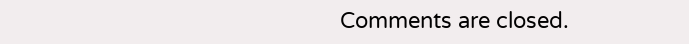Comments are closed.